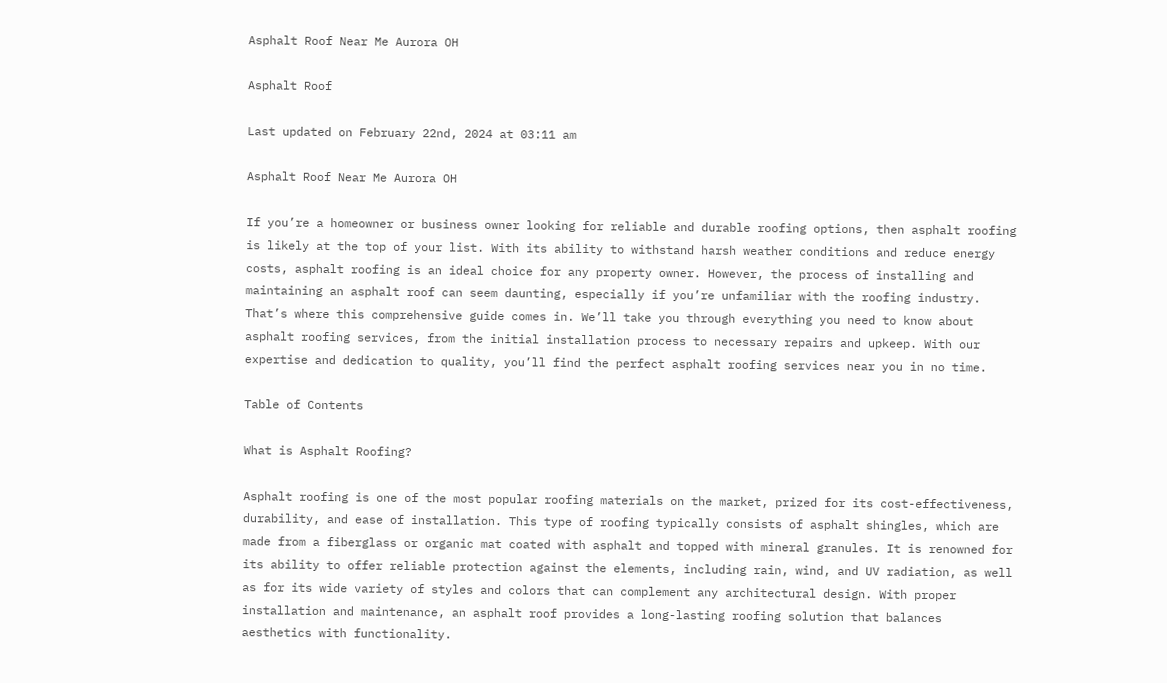Asphalt Roof Near Me Aurora OH

Asphalt Roof

Last updated on February 22nd, 2024 at 03:11 am

Asphalt Roof Near Me Aurora OH

If you’re a homeowner or business owner looking for reliable and durable roofing options, then asphalt roofing is likely at the top of your list. With its ability to withstand harsh weather conditions and reduce energy costs, asphalt roofing is an ideal choice for any property owner. However, the process of installing and maintaining an asphalt roof can seem daunting, especially if you’re unfamiliar with the roofing industry. That’s where this comprehensive guide comes in. We’ll take you through everything you need to know about asphalt roofing services, from the initial installation process to necessary repairs and upkeep. With our expertise and dedication to quality, you’ll find the perfect asphalt roofing services near you in no time.

Table of Contents

What is Asphalt Roofing?

Asphalt roofing is one of the most popular roofing materials on the market, prized for its cost-effectiveness, durability, and ease of installation. This type of roofing typically consists of asphalt shingles, which are made from a fiberglass or organic mat coated with asphalt and topped with mineral granules. It is renowned for its ability to offer reliable protection against the elements, including rain, wind, and UV radiation, as well as for its wide variety of styles and colors that can complement any architectural design. With proper installation and maintenance, an asphalt roof provides a long-lasting roofing solution that balances aesthetics with functionality.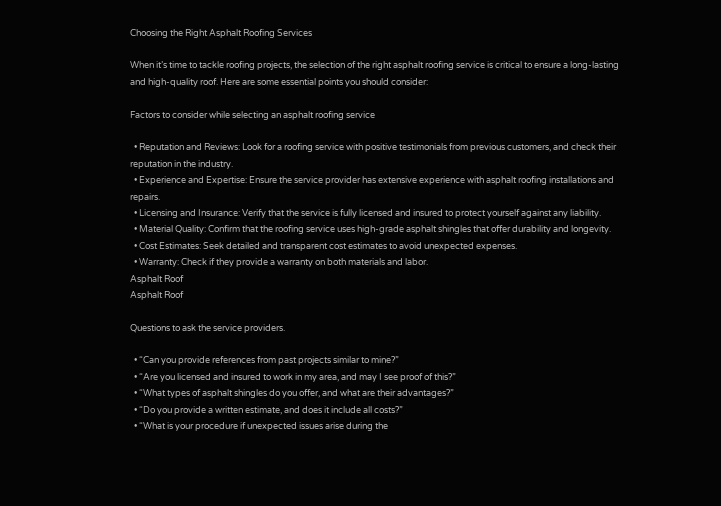Choosing the Right Asphalt Roofing Services

When it’s time to tackle roofing projects, the selection of the right asphalt roofing service is critical to ensure a long-lasting and high-quality roof. Here are some essential points you should consider:

Factors to consider while selecting an asphalt roofing service

  • Reputation and Reviews: Look for a roofing service with positive testimonials from previous customers, and check their reputation in the industry.
  • Experience and Expertise: Ensure the service provider has extensive experience with asphalt roofing installations and repairs.
  • Licensing and Insurance: Verify that the service is fully licensed and insured to protect yourself against any liability.
  • Material Quality: Confirm that the roofing service uses high-grade asphalt shingles that offer durability and longevity.
  • Cost Estimates: Seek detailed and transparent cost estimates to avoid unexpected expenses.
  • Warranty: Check if they provide a warranty on both materials and labor.
Asphalt Roof
Asphalt Roof

Questions to ask the service providers.

  • “Can you provide references from past projects similar to mine?”
  • “Are you licensed and insured to work in my area, and may I see proof of this?”
  • “What types of asphalt shingles do you offer, and what are their advantages?”
  • “Do you provide a written estimate, and does it include all costs?”
  • “What is your procedure if unexpected issues arise during the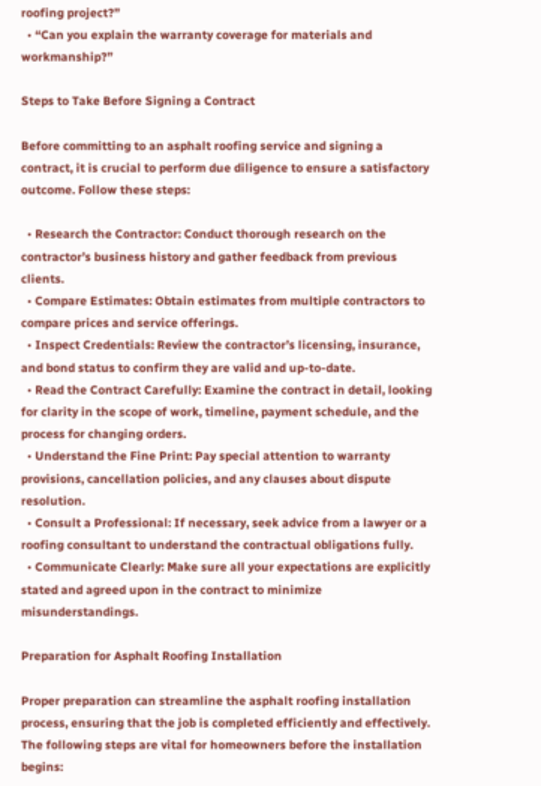roofing project?”
  • “Can you explain the warranty coverage for materials and workmanship?”

Steps to Take Before Signing a Contract

Before committing to an asphalt roofing service and signing a contract, it is crucial to perform due diligence to ensure a satisfactory outcome. Follow these steps:

  • Research the Contractor: Conduct thorough research on the contractor’s business history and gather feedback from previous clients.
  • Compare Estimates: Obtain estimates from multiple contractors to compare prices and service offerings.
  • Inspect Credentials: Review the contractor’s licensing, insurance, and bond status to confirm they are valid and up-to-date.
  • Read the Contract Carefully: Examine the contract in detail, looking for clarity in the scope of work, timeline, payment schedule, and the process for changing orders.
  • Understand the Fine Print: Pay special attention to warranty provisions, cancellation policies, and any clauses about dispute resolution.
  • Consult a Professional: If necessary, seek advice from a lawyer or a roofing consultant to understand the contractual obligations fully.
  • Communicate Clearly: Make sure all your expectations are explicitly stated and agreed upon in the contract to minimize misunderstandings.

Preparation for Asphalt Roofing Installation

Proper preparation can streamline the asphalt roofing installation process, ensuring that the job is completed efficiently and effectively. The following steps are vital for homeowners before the installation begins: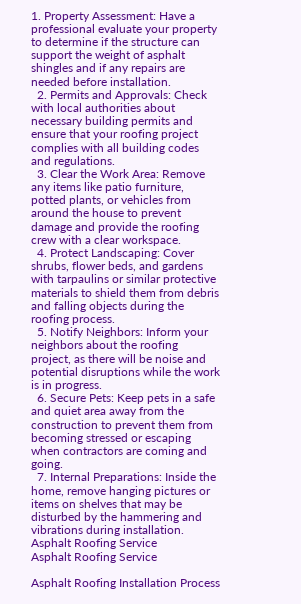1. Property Assessment: Have a professional evaluate your property to determine if the structure can support the weight of asphalt shingles and if any repairs are needed before installation.
  2. Permits and Approvals: Check with local authorities about necessary building permits and ensure that your roofing project complies with all building codes and regulations.
  3. Clear the Work Area: Remove any items like patio furniture, potted plants, or vehicles from around the house to prevent damage and provide the roofing crew with a clear workspace.
  4. Protect Landscaping: Cover shrubs, flower beds, and gardens with tarpaulins or similar protective materials to shield them from debris and falling objects during the roofing process.
  5. Notify Neighbors: Inform your neighbors about the roofing project, as there will be noise and potential disruptions while the work is in progress.
  6. Secure Pets: Keep pets in a safe and quiet area away from the construction to prevent them from becoming stressed or escaping when contractors are coming and going.
  7. Internal Preparations: Inside the home, remove hanging pictures or items on shelves that may be disturbed by the hammering and vibrations during installation.
Asphalt Roofing Service
Asphalt Roofing Service

Asphalt Roofing Installation Process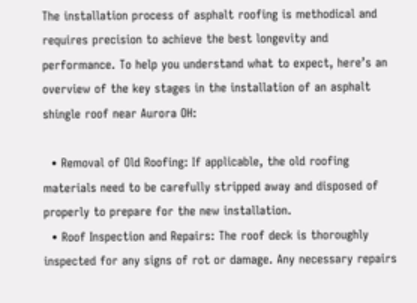The installation process of asphalt roofing is methodical and requires precision to achieve the best longevity and performance. To help you understand what to expect, here’s an overview of the key stages in the installation of an asphalt shingle roof near Aurora OH:

  • Removal of Old Roofing: If applicable, the old roofing materials need to be carefully stripped away and disposed of properly to prepare for the new installation.
  • Roof Inspection and Repairs: The roof deck is thoroughly inspected for any signs of rot or damage. Any necessary repairs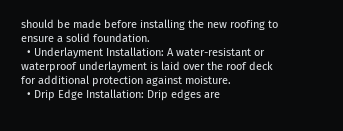should be made before installing the new roofing to ensure a solid foundation.
  • Underlayment Installation: A water-resistant or waterproof underlayment is laid over the roof deck for additional protection against moisture.
  • Drip Edge Installation: Drip edges are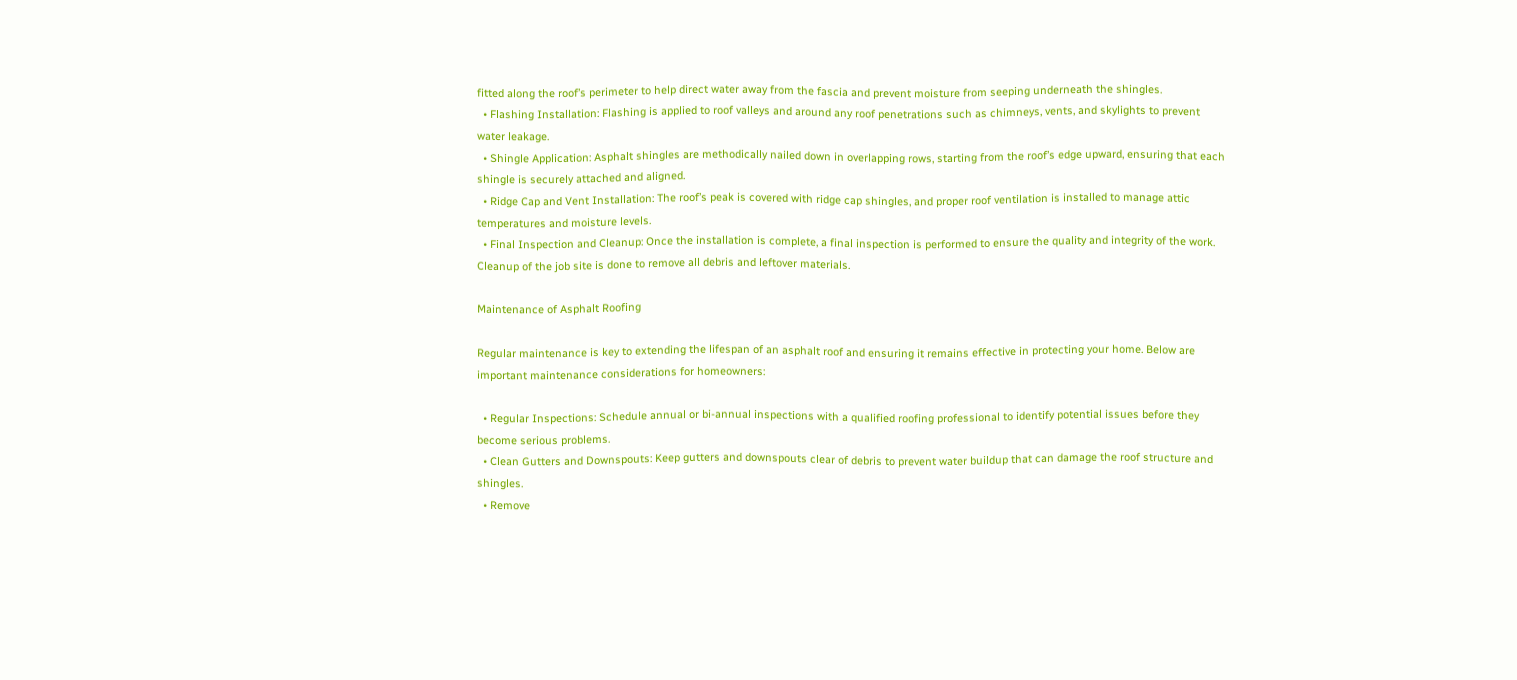fitted along the roof’s perimeter to help direct water away from the fascia and prevent moisture from seeping underneath the shingles.
  • Flashing Installation: Flashing is applied to roof valleys and around any roof penetrations such as chimneys, vents, and skylights to prevent water leakage.
  • Shingle Application: Asphalt shingles are methodically nailed down in overlapping rows, starting from the roof’s edge upward, ensuring that each shingle is securely attached and aligned.
  • Ridge Cap and Vent Installation: The roof’s peak is covered with ridge cap shingles, and proper roof ventilation is installed to manage attic temperatures and moisture levels.
  • Final Inspection and Cleanup: Once the installation is complete, a final inspection is performed to ensure the quality and integrity of the work. Cleanup of the job site is done to remove all debris and leftover materials.

Maintenance of Asphalt Roofing

Regular maintenance is key to extending the lifespan of an asphalt roof and ensuring it remains effective in protecting your home. Below are important maintenance considerations for homeowners:

  • Regular Inspections: Schedule annual or bi-annual inspections with a qualified roofing professional to identify potential issues before they become serious problems.
  • Clean Gutters and Downspouts: Keep gutters and downspouts clear of debris to prevent water buildup that can damage the roof structure and shingles.
  • Remove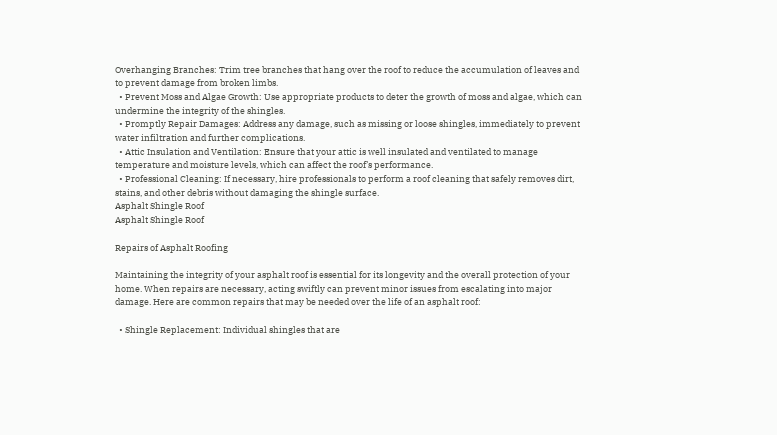Overhanging Branches: Trim tree branches that hang over the roof to reduce the accumulation of leaves and to prevent damage from broken limbs.
  • Prevent Moss and Algae Growth: Use appropriate products to deter the growth of moss and algae, which can undermine the integrity of the shingles.
  • Promptly Repair Damages: Address any damage, such as missing or loose shingles, immediately to prevent water infiltration and further complications.
  • Attic Insulation and Ventilation: Ensure that your attic is well insulated and ventilated to manage temperature and moisture levels, which can affect the roof’s performance.
  • Professional Cleaning: If necessary, hire professionals to perform a roof cleaning that safely removes dirt, stains, and other debris without damaging the shingle surface.
Asphalt Shingle Roof
Asphalt Shingle Roof

Repairs of Asphalt Roofing

Maintaining the integrity of your asphalt roof is essential for its longevity and the overall protection of your home. When repairs are necessary, acting swiftly can prevent minor issues from escalating into major damage. Here are common repairs that may be needed over the life of an asphalt roof:

  • Shingle Replacement: Individual shingles that are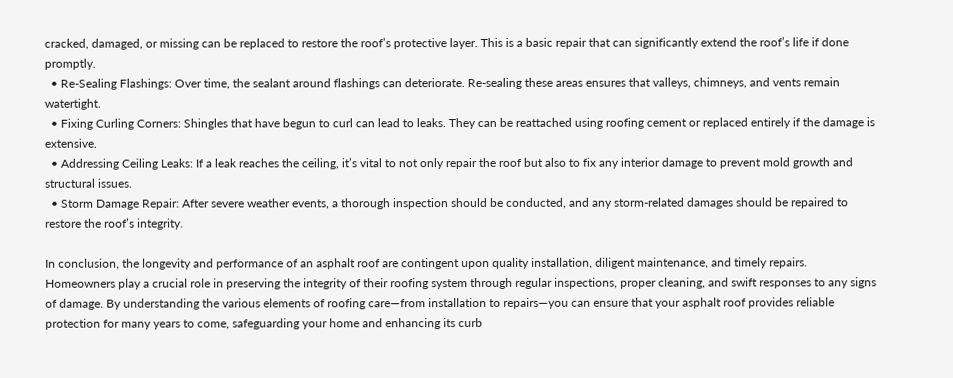cracked, damaged, or missing can be replaced to restore the roof’s protective layer. This is a basic repair that can significantly extend the roof’s life if done promptly.
  • Re-Sealing Flashings: Over time, the sealant around flashings can deteriorate. Re-sealing these areas ensures that valleys, chimneys, and vents remain watertight.
  • Fixing Curling Corners: Shingles that have begun to curl can lead to leaks. They can be reattached using roofing cement or replaced entirely if the damage is extensive.
  • Addressing Ceiling Leaks: If a leak reaches the ceiling, it’s vital to not only repair the roof but also to fix any interior damage to prevent mold growth and structural issues.
  • Storm Damage Repair: After severe weather events, a thorough inspection should be conducted, and any storm-related damages should be repaired to restore the roof’s integrity.

In conclusion, the longevity and performance of an asphalt roof are contingent upon quality installation, diligent maintenance, and timely repairs. Homeowners play a crucial role in preserving the integrity of their roofing system through regular inspections, proper cleaning, and swift responses to any signs of damage. By understanding the various elements of roofing care—from installation to repairs—you can ensure that your asphalt roof provides reliable protection for many years to come, safeguarding your home and enhancing its curb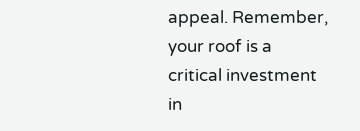appeal. Remember, your roof is a critical investment in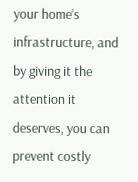your home’s infrastructure, and by giving it the attention it deserves, you can prevent costly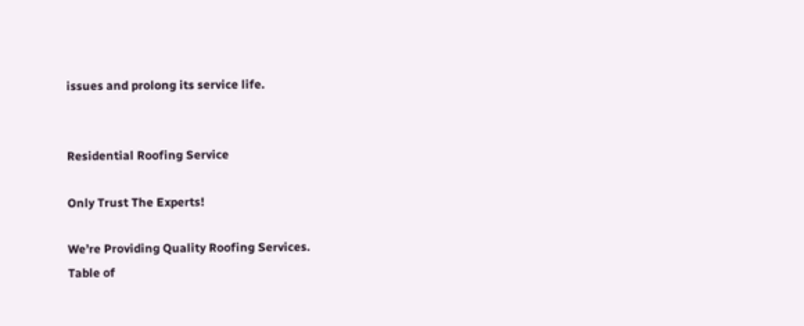issues and prolong its service life.


Residential Roofing Service

Only Trust The Experts!

We’re Providing Quality Roofing Services.
Table of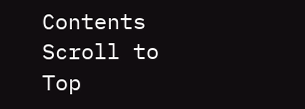Contents
Scroll to Top